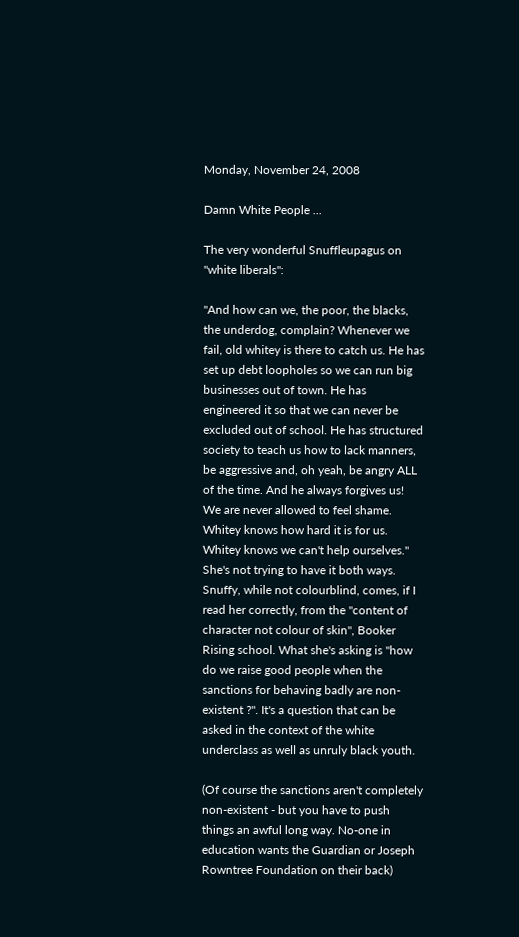Monday, November 24, 2008

Damn White People ...

The very wonderful Snuffleupagus on "white liberals":

"And how can we, the poor, the blacks, the underdog, complain? Whenever we fail, old whitey is there to catch us. He has set up debt loopholes so we can run big businesses out of town. He has engineered it so that we can never be excluded out of school. He has structured society to teach us how to lack manners, be aggressive and, oh yeah, be angry ALL of the time. And he always forgives us! We are never allowed to feel shame. Whitey knows how hard it is for us. Whitey knows we can't help ourselves."
She's not trying to have it both ways. Snuffy, while not colourblind, comes, if I read her correctly, from the "content of character not colour of skin", Booker Rising school. What she's asking is "how do we raise good people when the sanctions for behaving badly are non-existent ?". It's a question that can be asked in the context of the white underclass as well as unruly black youth.

(Of course the sanctions aren't completely non-existent - but you have to push things an awful long way. No-one in education wants the Guardian or Joseph Rowntree Foundation on their back)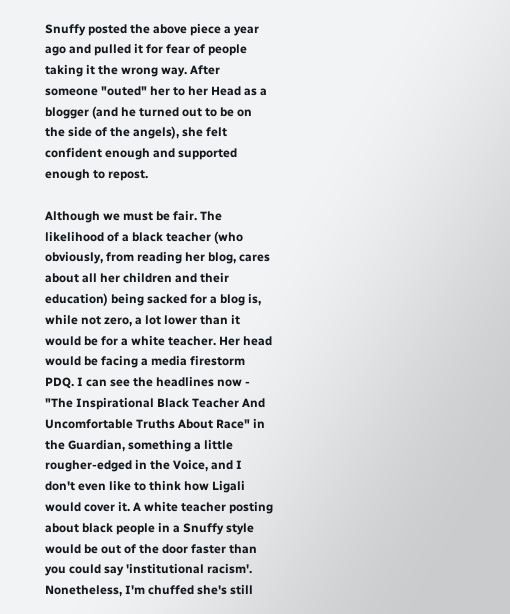Snuffy posted the above piece a year ago and pulled it for fear of people taking it the wrong way. After someone "outed" her to her Head as a blogger (and he turned out to be on the side of the angels), she felt confident enough and supported enough to repost.

Although we must be fair. The likelihood of a black teacher (who obviously, from reading her blog, cares about all her children and their education) being sacked for a blog is, while not zero, a lot lower than it would be for a white teacher. Her head would be facing a media firestorm PDQ. I can see the headlines now - "The Inspirational Black Teacher And Uncomfortable Truths About Race" in the Guardian, something a little rougher-edged in the Voice, and I don't even like to think how Ligali would cover it. A white teacher posting about black people in a Snuffy style would be out of the door faster than you could say 'institutional racism'. Nonetheless, I'm chuffed she's still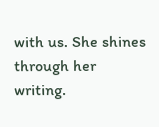with us. She shines through her writing.